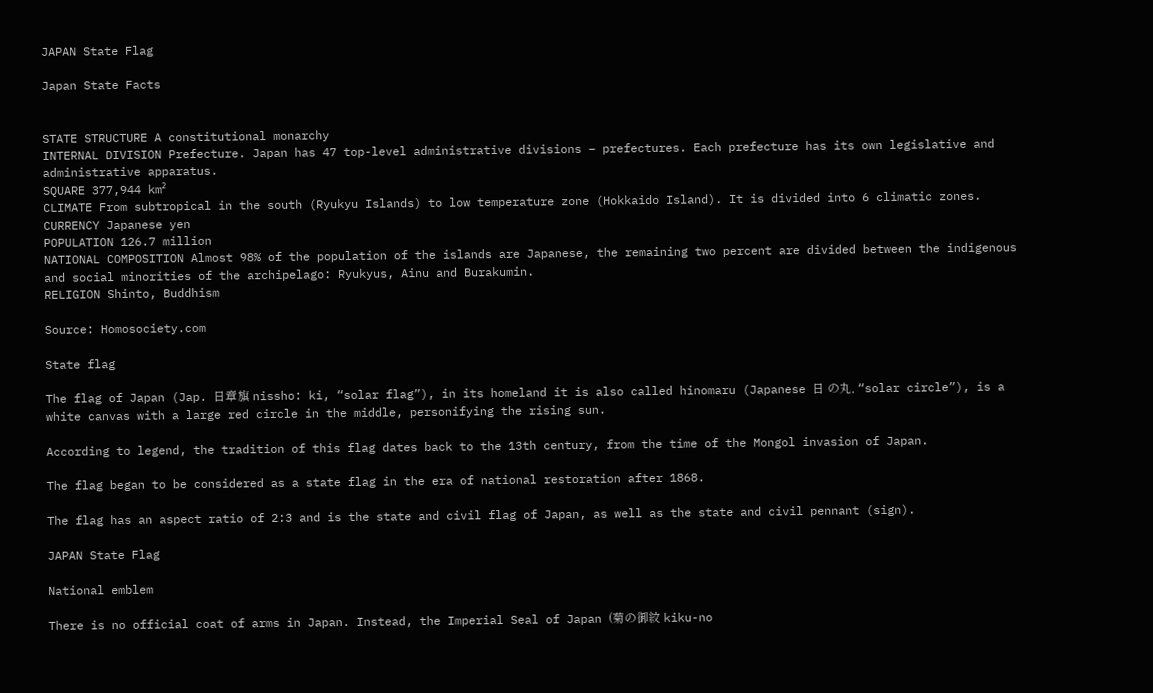JAPAN State Flag

Japan State Facts


STATE STRUCTURE A constitutional monarchy
INTERNAL DIVISION Prefecture. Japan has 47 top-level administrative divisions – prefectures. Each prefecture has its own legislative and administrative apparatus.
SQUARE 377,944 km²
CLIMATE From subtropical in the south (Ryukyu Islands) to low temperature zone (Hokkaido Island). It is divided into 6 climatic zones.
CURRENCY Japanese yen
POPULATION 126.7 million
NATIONAL COMPOSITION Almost 98% of the population of the islands are Japanese, the remaining two percent are divided between the indigenous and social minorities of the archipelago: Ryukyus, Ainu and Burakumin.
RELIGION Shinto, Buddhism

Source: Homosociety.com

State flag

The flag of Japan (Jap. 日章旗 nissho: ki, “solar flag”), in its homeland it is also called hinomaru (Japanese 日 の丸, “solar circle”), is a white canvas with a large red circle in the middle, personifying the rising sun.

According to legend, the tradition of this flag dates back to the 13th century, from the time of the Mongol invasion of Japan.

The flag began to be considered as a state flag in the era of national restoration after 1868.

The flag has an aspect ratio of 2:3 and is the state and civil flag of Japan, as well as the state and civil pennant (sign).

JAPAN State Flag

National emblem

There is no official coat of arms in Japan. Instead, the Imperial Seal of Japan (菊の御紋 kiku-no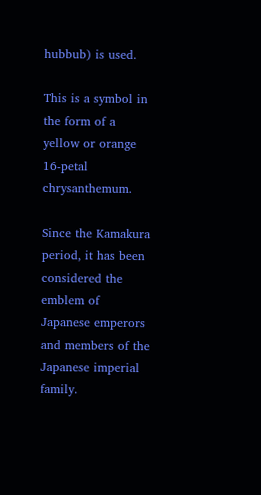hubbub) is used.

This is a symbol in the form of a yellow or orange 16-petal chrysanthemum.

Since the Kamakura period, it has been considered the emblem of Japanese emperors and members of the Japanese imperial family.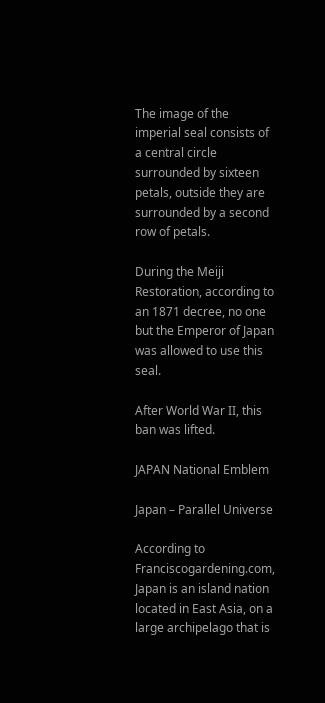The image of the imperial seal consists of a central circle surrounded by sixteen petals, outside they are surrounded by a second row of petals.

During the Meiji Restoration, according to an 1871 decree, no one but the Emperor of Japan was allowed to use this seal.

After World War II, this ban was lifted.

JAPAN National Emblem

Japan – Parallel Universe

According to Franciscogardening.com, Japan is an island nation located in East Asia, on a large archipelago that is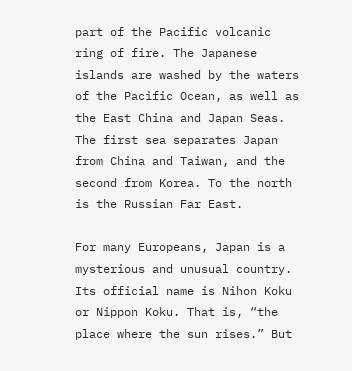part of the Pacific volcanic ring of fire. The Japanese islands are washed by the waters of the Pacific Ocean, as well as the East China and Japan Seas. The first sea separates Japan from China and Taiwan, and the second from Korea. To the north is the Russian Far East.

For many Europeans, Japan is a mysterious and unusual country. Its official name is Nihon Koku or Nippon Koku. That is, “the place where the sun rises.” But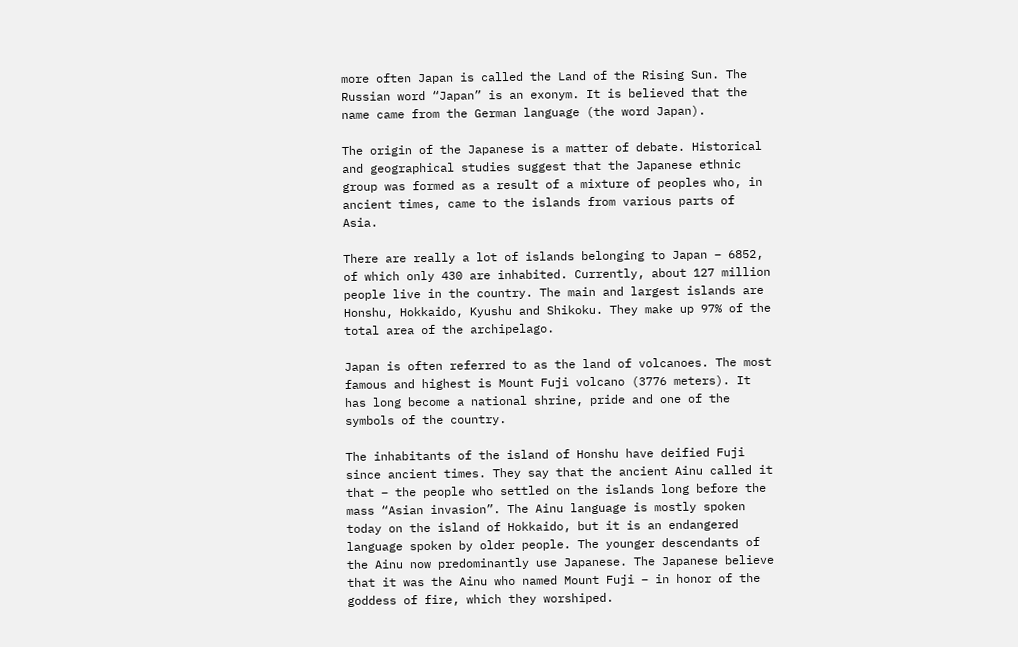more often Japan is called the Land of the Rising Sun. The Russian word “Japan” is an exonym. It is believed that the name came from the German language (the word Japan).

The origin of the Japanese is a matter of debate. Historical and geographical studies suggest that the Japanese ethnic group was formed as a result of a mixture of peoples who, in ancient times, came to the islands from various parts of Asia.

There are really a lot of islands belonging to Japan – 6852, of which only 430 are inhabited. Currently, about 127 million people live in the country. The main and largest islands are Honshu, Hokkaido, Kyushu and Shikoku. They make up 97% of the total area of the archipelago.

Japan is often referred to as the land of volcanoes. The most famous and highest is Mount Fuji volcano (3776 meters). It has long become a national shrine, pride and one of the symbols of the country.

The inhabitants of the island of Honshu have deified Fuji since ancient times. They say that the ancient Ainu called it that – the people who settled on the islands long before the mass “Asian invasion”. The Ainu language is mostly spoken today on the island of Hokkaido, but it is an endangered language spoken by older people. The younger descendants of the Ainu now predominantly use Japanese. The Japanese believe that it was the Ainu who named Mount Fuji – in honor of the goddess of fire, which they worshiped.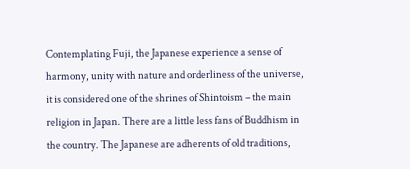Contemplating Fuji, the Japanese experience a sense of harmony, unity with nature and orderliness of the universe, it is considered one of the shrines of Shintoism – the main religion in Japan. There are a little less fans of Buddhism in the country. The Japanese are adherents of old traditions,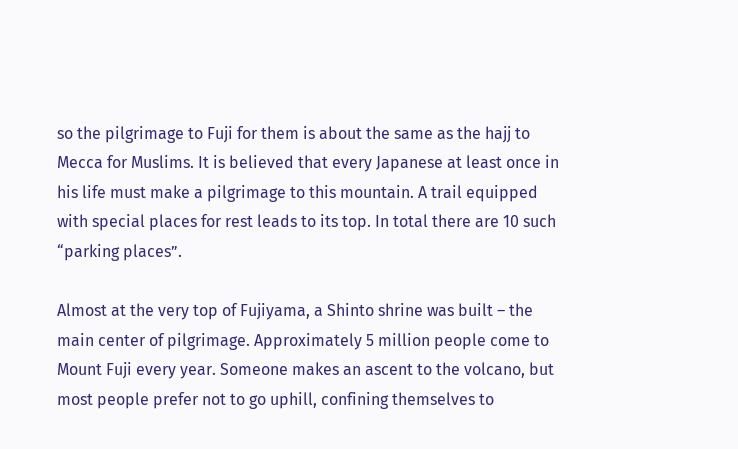so the pilgrimage to Fuji for them is about the same as the hajj to Mecca for Muslims. It is believed that every Japanese at least once in his life must make a pilgrimage to this mountain. A trail equipped with special places for rest leads to its top. In total there are 10 such “parking places”.

Almost at the very top of Fujiyama, a Shinto shrine was built – the main center of pilgrimage. Approximately 5 million people come to Mount Fuji every year. Someone makes an ascent to the volcano, but most people prefer not to go uphill, confining themselves to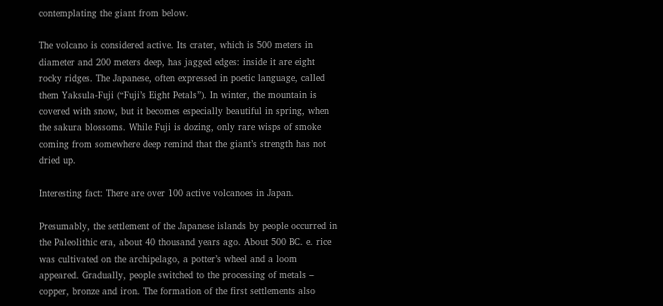contemplating the giant from below.

The volcano is considered active. Its crater, which is 500 meters in diameter and 200 meters deep, has jagged edges: inside it are eight rocky ridges. The Japanese, often expressed in poetic language, called them Yaksula-Fuji (“Fuji’s Eight Petals”). In winter, the mountain is covered with snow, but it becomes especially beautiful in spring, when the sakura blossoms. While Fuji is dozing, only rare wisps of smoke coming from somewhere deep remind that the giant’s strength has not dried up.

Interesting fact: There are over 100 active volcanoes in Japan.

Presumably, the settlement of the Japanese islands by people occurred in the Paleolithic era, about 40 thousand years ago. About 500 BC. e. rice was cultivated on the archipelago, a potter’s wheel and a loom appeared. Gradually, people switched to the processing of metals – copper, bronze and iron. The formation of the first settlements also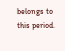belongs to this period.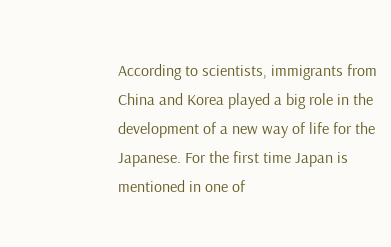According to scientists, immigrants from China and Korea played a big role in the development of a new way of life for the Japanese. For the first time Japan is mentioned in one of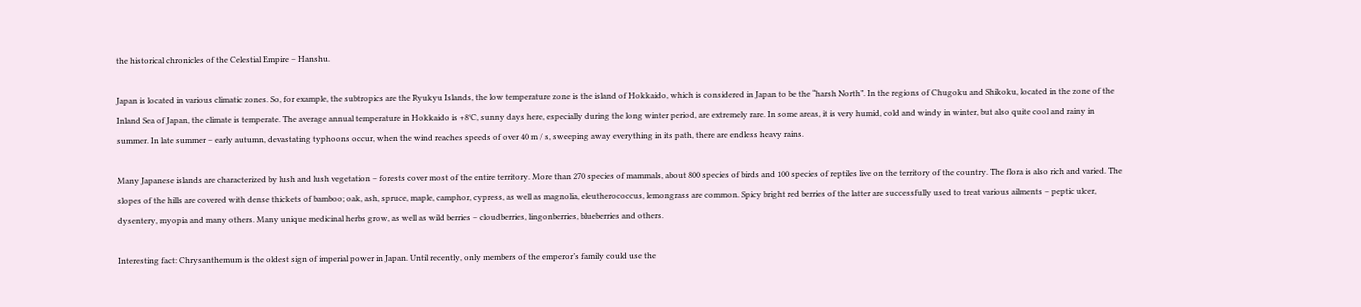the historical chronicles of the Celestial Empire – Hanshu.

Japan is located in various climatic zones. So, for example, the subtropics are the Ryukyu Islands, the low temperature zone is the island of Hokkaido, which is considered in Japan to be the “harsh North”. In the regions of Chugoku and Shikoku, located in the zone of the Inland Sea of Japan, the climate is temperate. The average annual temperature in Hokkaido is +8°C, sunny days here, especially during the long winter period, are extremely rare. In some areas, it is very humid, cold and windy in winter, but also quite cool and rainy in summer. In late summer – early autumn, devastating typhoons occur, when the wind reaches speeds of over 40 m / s, sweeping away everything in its path, there are endless heavy rains.

Many Japanese islands are characterized by lush and lush vegetation – forests cover most of the entire territory. More than 270 species of mammals, about 800 species of birds and 100 species of reptiles live on the territory of the country. The flora is also rich and varied. The slopes of the hills are covered with dense thickets of bamboo; oak, ash, spruce, maple, camphor, cypress, as well as magnolia, eleutherococcus, lemongrass are common. Spicy bright red berries of the latter are successfully used to treat various ailments – peptic ulcer, dysentery, myopia and many others. Many unique medicinal herbs grow, as well as wild berries – cloudberries, lingonberries, blueberries and others.

Interesting fact: Chrysanthemum is the oldest sign of imperial power in Japan. Until recently, only members of the emperor’s family could use the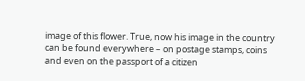image of this flower. True, now his image in the country can be found everywhere – on postage stamps, coins and even on the passport of a citizen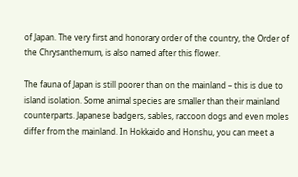of Japan. The very first and honorary order of the country, the Order of the Chrysanthemum, is also named after this flower.

The fauna of Japan is still poorer than on the mainland – this is due to island isolation. Some animal species are smaller than their mainland counterparts. Japanese badgers, sables, raccoon dogs and even moles differ from the mainland. In Hokkaido and Honshu, you can meet a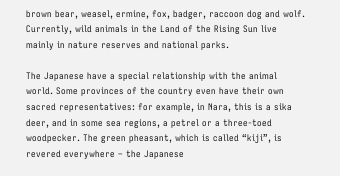brown bear, weasel, ermine, fox, badger, raccoon dog and wolf. Currently, wild animals in the Land of the Rising Sun live mainly in nature reserves and national parks.

The Japanese have a special relationship with the animal world. Some provinces of the country even have their own sacred representatives: for example, in Nara, this is a sika deer, and in some sea regions, a petrel or a three-toed woodpecker. The green pheasant, which is called “kiji”, is revered everywhere – the Japanese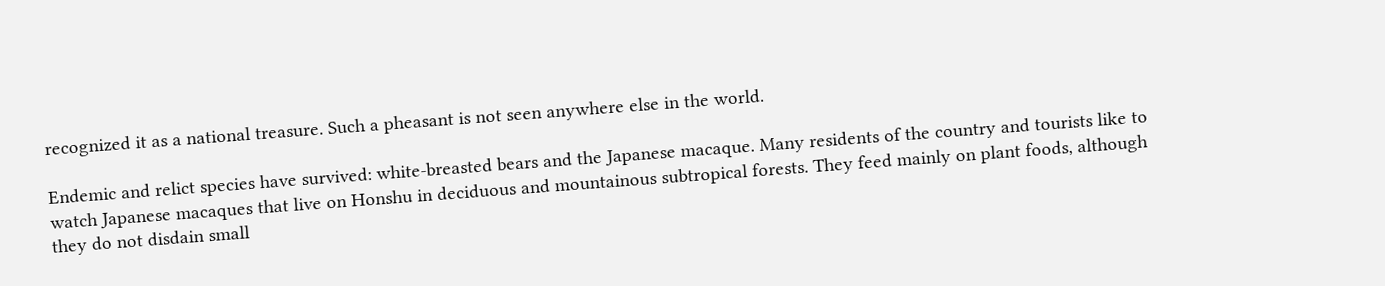recognized it as a national treasure. Such a pheasant is not seen anywhere else in the world.

Endemic and relict species have survived: white-breasted bears and the Japanese macaque. Many residents of the country and tourists like to watch Japanese macaques that live on Honshu in deciduous and mountainous subtropical forests. They feed mainly on plant foods, although they do not disdain small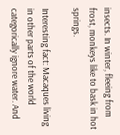insects. In winter, fleeing from frost, monkeys like to bask in hot springs.

Interesting fact: Macaques living in other parts of the world categorically ignore water. And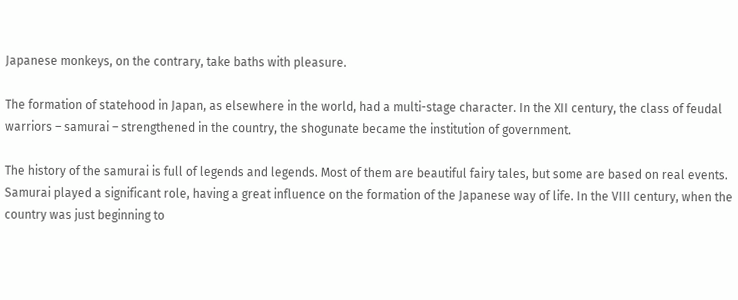Japanese monkeys, on the contrary, take baths with pleasure.

The formation of statehood in Japan, as elsewhere in the world, had a multi-stage character. In the XII century, the class of feudal warriors – samurai – strengthened in the country, the shogunate became the institution of government.

The history of the samurai is full of legends and legends. Most of them are beautiful fairy tales, but some are based on real events. Samurai played a significant role, having a great influence on the formation of the Japanese way of life. In the VIII century, when the country was just beginning to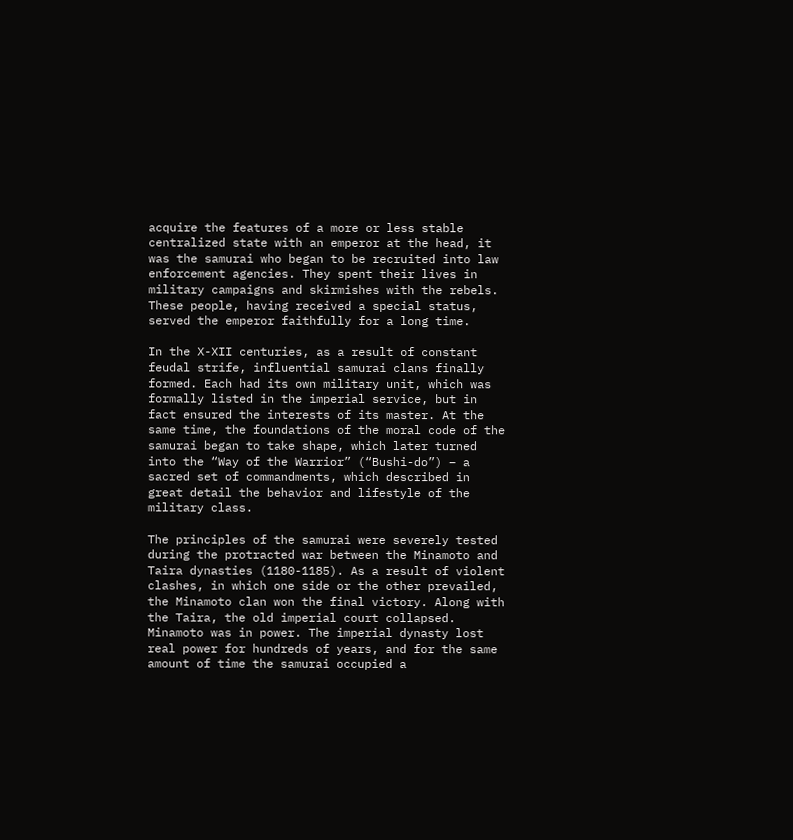acquire the features of a more or less stable centralized state with an emperor at the head, it was the samurai who began to be recruited into law enforcement agencies. They spent their lives in military campaigns and skirmishes with the rebels. These people, having received a special status, served the emperor faithfully for a long time.

In the X-XII centuries, as a result of constant feudal strife, influential samurai clans finally formed. Each had its own military unit, which was formally listed in the imperial service, but in fact ensured the interests of its master. At the same time, the foundations of the moral code of the samurai began to take shape, which later turned into the “Way of the Warrior” (“Bushi-do”) – a sacred set of commandments, which described in great detail the behavior and lifestyle of the military class.

The principles of the samurai were severely tested during the protracted war between the Minamoto and Taira dynasties (1180-1185). As a result of violent clashes, in which one side or the other prevailed, the Minamoto clan won the final victory. Along with the Taira, the old imperial court collapsed. Minamoto was in power. The imperial dynasty lost real power for hundreds of years, and for the same amount of time the samurai occupied a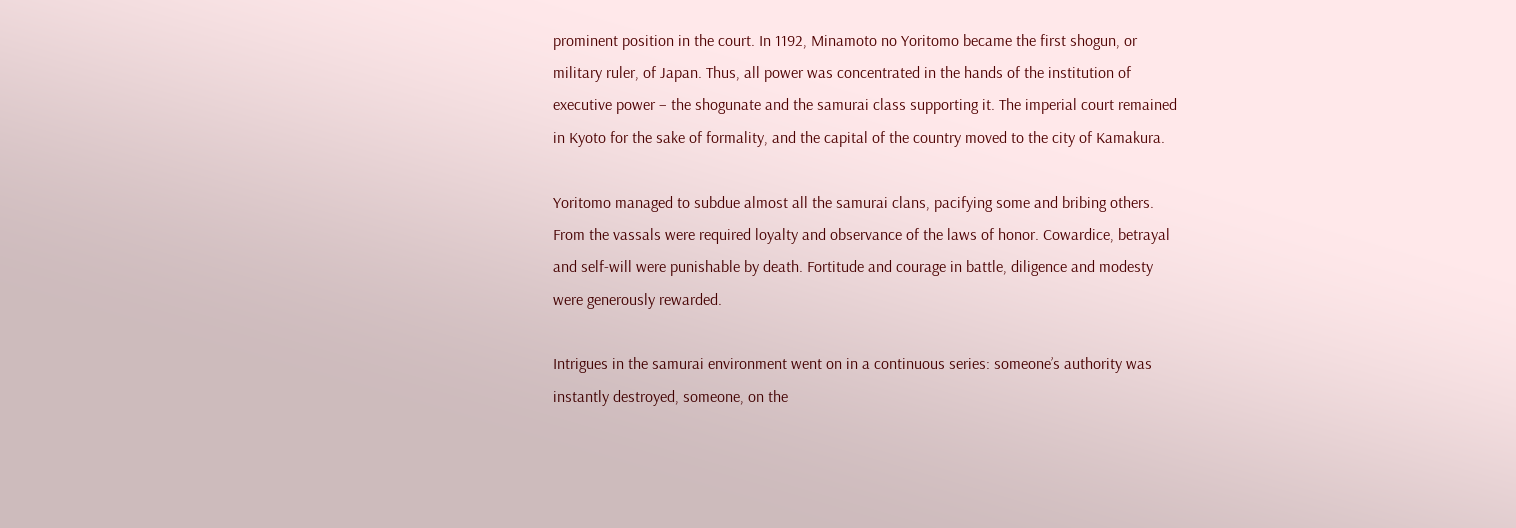prominent position in the court. In 1192, Minamoto no Yoritomo became the first shogun, or military ruler, of Japan. Thus, all power was concentrated in the hands of the institution of executive power – the shogunate and the samurai class supporting it. The imperial court remained in Kyoto for the sake of formality, and the capital of the country moved to the city of Kamakura.

Yoritomo managed to subdue almost all the samurai clans, pacifying some and bribing others. From the vassals were required loyalty and observance of the laws of honor. Cowardice, betrayal and self-will were punishable by death. Fortitude and courage in battle, diligence and modesty were generously rewarded.

Intrigues in the samurai environment went on in a continuous series: someone’s authority was instantly destroyed, someone, on the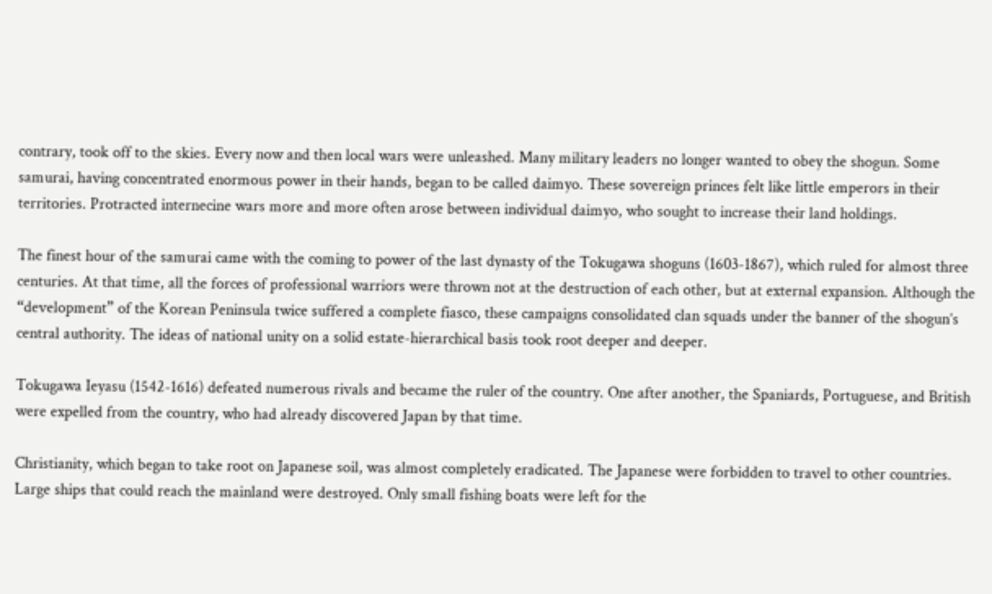contrary, took off to the skies. Every now and then local wars were unleashed. Many military leaders no longer wanted to obey the shogun. Some samurai, having concentrated enormous power in their hands, began to be called daimyo. These sovereign princes felt like little emperors in their territories. Protracted internecine wars more and more often arose between individual daimyo, who sought to increase their land holdings.

The finest hour of the samurai came with the coming to power of the last dynasty of the Tokugawa shoguns (1603-1867), which ruled for almost three centuries. At that time, all the forces of professional warriors were thrown not at the destruction of each other, but at external expansion. Although the “development” of the Korean Peninsula twice suffered a complete fiasco, these campaigns consolidated clan squads under the banner of the shogun’s central authority. The ideas of national unity on a solid estate-hierarchical basis took root deeper and deeper.

Tokugawa Ieyasu (1542-1616) defeated numerous rivals and became the ruler of the country. One after another, the Spaniards, Portuguese, and British were expelled from the country, who had already discovered Japan by that time.

Christianity, which began to take root on Japanese soil, was almost completely eradicated. The Japanese were forbidden to travel to other countries. Large ships that could reach the mainland were destroyed. Only small fishing boats were left for the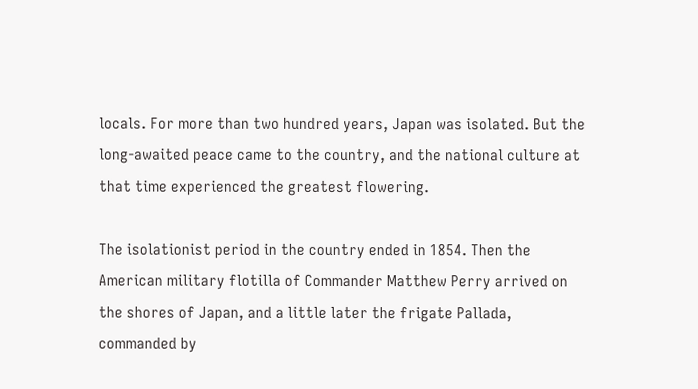locals. For more than two hundred years, Japan was isolated. But the long-awaited peace came to the country, and the national culture at that time experienced the greatest flowering.

The isolationist period in the country ended in 1854. Then the American military flotilla of Commander Matthew Perry arrived on the shores of Japan, and a little later the frigate Pallada, commanded by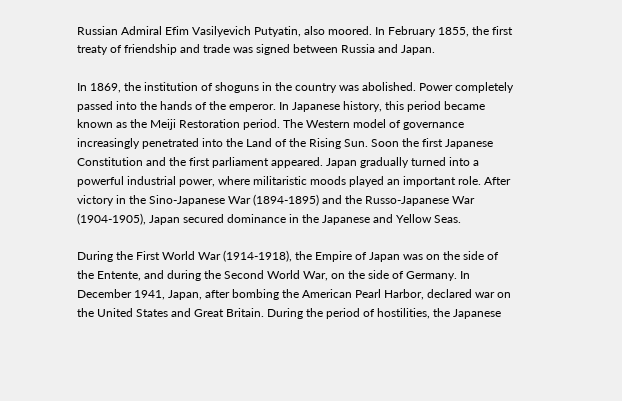Russian Admiral Efim Vasilyevich Putyatin, also moored. In February 1855, the first treaty of friendship and trade was signed between Russia and Japan.

In 1869, the institution of shoguns in the country was abolished. Power completely passed into the hands of the emperor. In Japanese history, this period became known as the Meiji Restoration period. The Western model of governance increasingly penetrated into the Land of the Rising Sun. Soon the first Japanese Constitution and the first parliament appeared. Japan gradually turned into a powerful industrial power, where militaristic moods played an important role. After victory in the Sino-Japanese War (1894-1895) and the Russo-Japanese War (1904-1905), Japan secured dominance in the Japanese and Yellow Seas.

During the First World War (1914-1918), the Empire of Japan was on the side of the Entente, and during the Second World War, on the side of Germany. In December 1941, Japan, after bombing the American Pearl Harbor, declared war on the United States and Great Britain. During the period of hostilities, the Japanese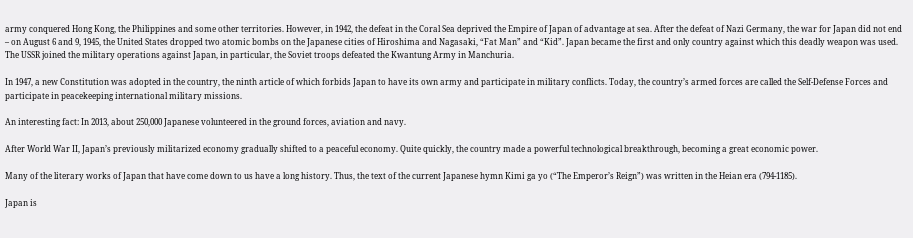army conquered Hong Kong, the Philippines and some other territories. However, in 1942, the defeat in the Coral Sea deprived the Empire of Japan of advantage at sea. After the defeat of Nazi Germany, the war for Japan did not end – on August 6 and 9, 1945, the United States dropped two atomic bombs on the Japanese cities of Hiroshima and Nagasaki, “Fat Man” and “Kid”. Japan became the first and only country against which this deadly weapon was used. The USSR joined the military operations against Japan, in particular, the Soviet troops defeated the Kwantung Army in Manchuria.

In 1947, a new Constitution was adopted in the country, the ninth article of which forbids Japan to have its own army and participate in military conflicts. Today, the country’s armed forces are called the Self-Defense Forces and participate in peacekeeping international military missions.

An interesting fact: In 2013, about 250,000 Japanese volunteered in the ground forces, aviation and navy.

After World War II, Japan’s previously militarized economy gradually shifted to a peaceful economy. Quite quickly, the country made a powerful technological breakthrough, becoming a great economic power.

Many of the literary works of Japan that have come down to us have a long history. Thus, the text of the current Japanese hymn Kimi ga yo (“The Emperor’s Reign”) was written in the Heian era (794-1185).

Japan is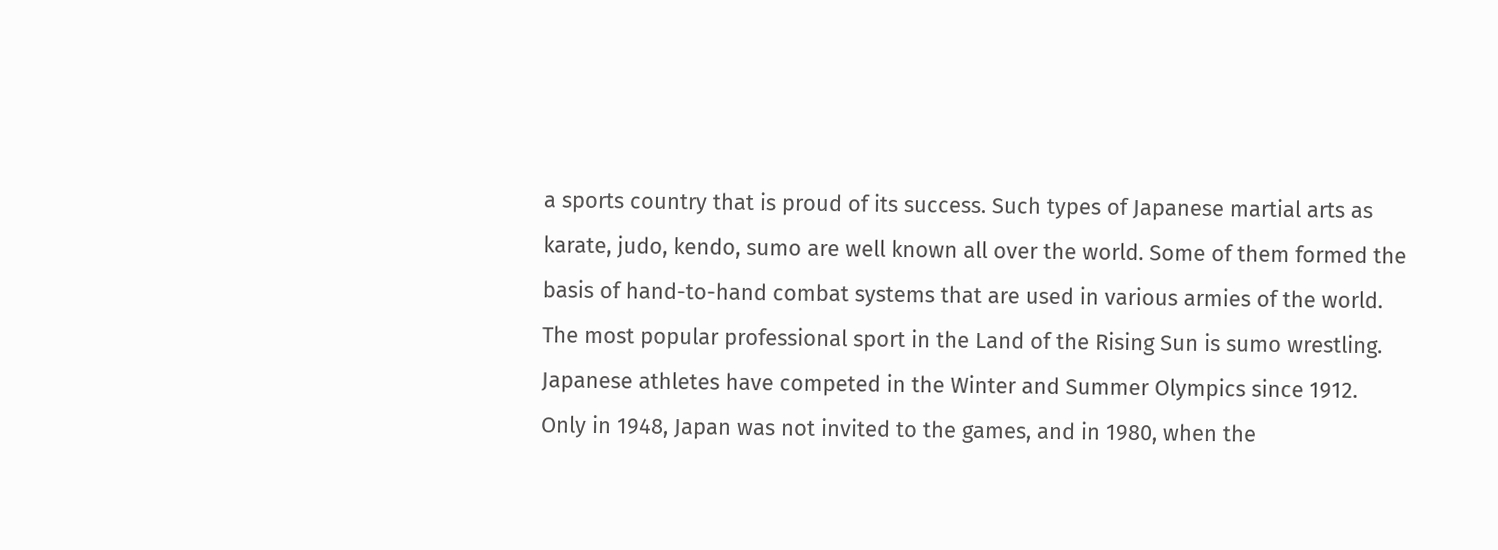a sports country that is proud of its success. Such types of Japanese martial arts as karate, judo, kendo, sumo are well known all over the world. Some of them formed the basis of hand-to-hand combat systems that are used in various armies of the world. The most popular professional sport in the Land of the Rising Sun is sumo wrestling. Japanese athletes have competed in the Winter and Summer Olympics since 1912. Only in 1948, Japan was not invited to the games, and in 1980, when the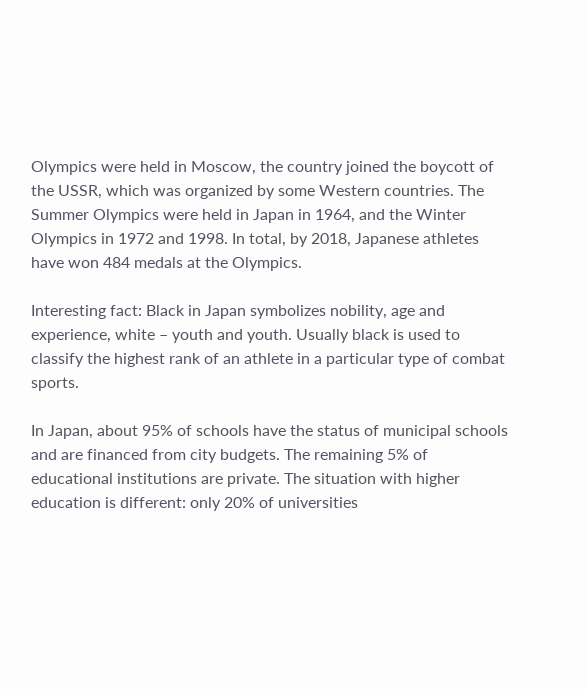Olympics were held in Moscow, the country joined the boycott of the USSR, which was organized by some Western countries. The Summer Olympics were held in Japan in 1964, and the Winter Olympics in 1972 and 1998. In total, by 2018, Japanese athletes have won 484 medals at the Olympics.

Interesting fact: Black in Japan symbolizes nobility, age and experience, white – youth and youth. Usually black is used to classify the highest rank of an athlete in a particular type of combat sports.

In Japan, about 95% of schools have the status of municipal schools and are financed from city budgets. The remaining 5% of educational institutions are private. The situation with higher education is different: only 20% of universities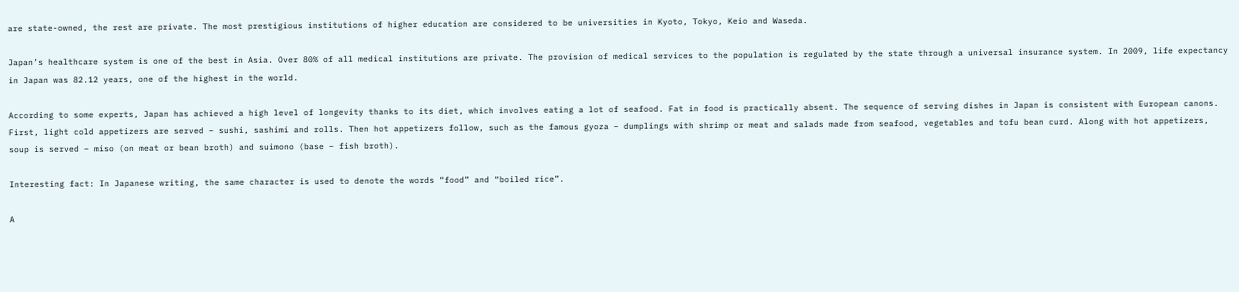are state-owned, the rest are private. The most prestigious institutions of higher education are considered to be universities in Kyoto, Tokyo, Keio and Waseda.

Japan’s healthcare system is one of the best in Asia. Over 80% of all medical institutions are private. The provision of medical services to the population is regulated by the state through a universal insurance system. In 2009, life expectancy in Japan was 82.12 years, one of the highest in the world.

According to some experts, Japan has achieved a high level of longevity thanks to its diet, which involves eating a lot of seafood. Fat in food is practically absent. The sequence of serving dishes in Japan is consistent with European canons. First, light cold appetizers are served – sushi, sashimi and rolls. Then hot appetizers follow, such as the famous gyoza – dumplings with shrimp or meat and salads made from seafood, vegetables and tofu bean curd. Along with hot appetizers, soup is served – miso (on meat or bean broth) and suimono (base – fish broth).

Interesting fact: In Japanese writing, the same character is used to denote the words “food” and “boiled rice”.

A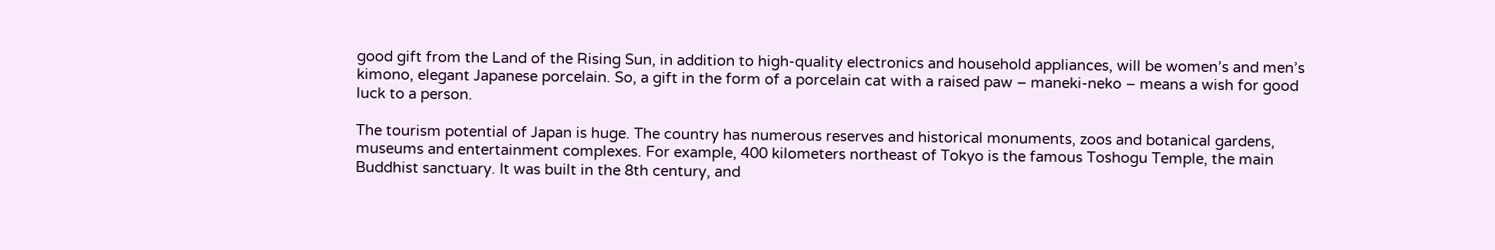good gift from the Land of the Rising Sun, in addition to high-quality electronics and household appliances, will be women’s and men’s kimono, elegant Japanese porcelain. So, a gift in the form of a porcelain cat with a raised paw – maneki-neko – means a wish for good luck to a person.

The tourism potential of Japan is huge. The country has numerous reserves and historical monuments, zoos and botanical gardens, museums and entertainment complexes. For example, 400 kilometers northeast of Tokyo is the famous Toshogu Temple, the main Buddhist sanctuary. It was built in the 8th century, and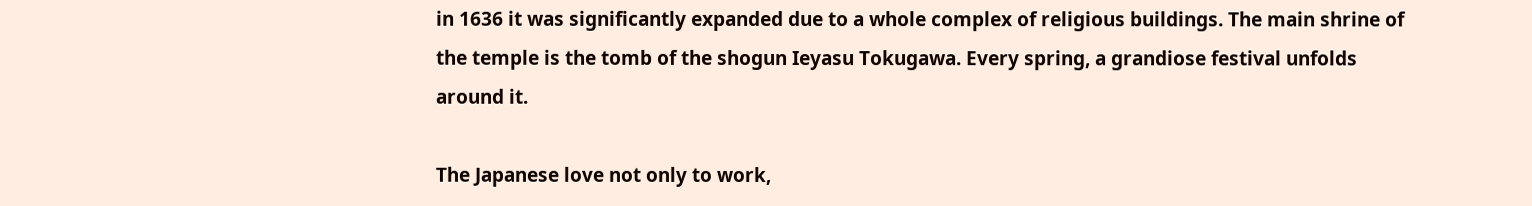in 1636 it was significantly expanded due to a whole complex of religious buildings. The main shrine of the temple is the tomb of the shogun Ieyasu Tokugawa. Every spring, a grandiose festival unfolds around it.

The Japanese love not only to work,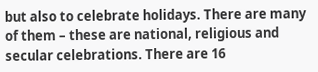but also to celebrate holidays. There are many of them – these are national, religious and secular celebrations. There are 16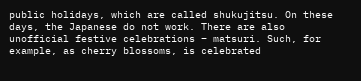public holidays, which are called shukujitsu. On these days, the Japanese do not work. There are also unofficial festive celebrations – matsuri. Such, for example, as cherry blossoms, is celebrated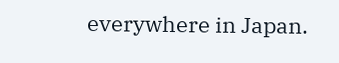everywhere in Japan.